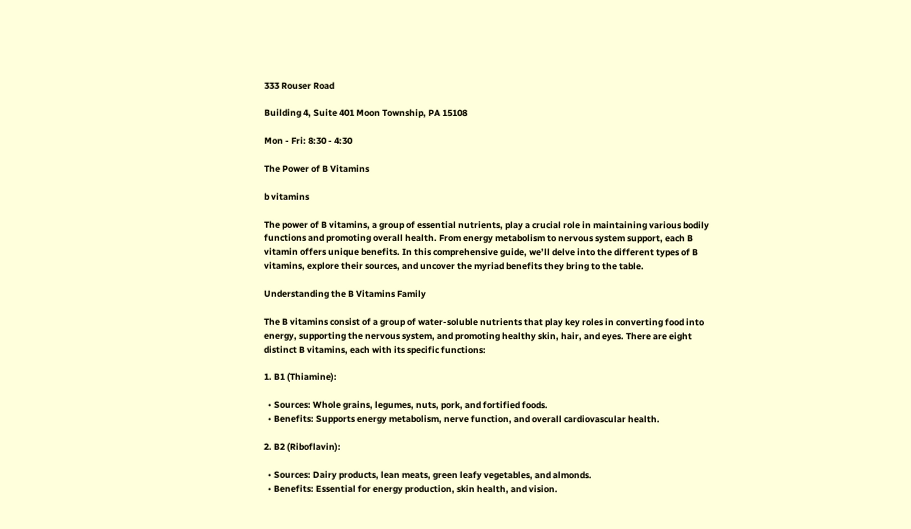333 Rouser Road

Building 4, Suite 401 Moon Township, PA 15108

Mon - Fri: 8:30 - 4:30

The Power of B Vitamins

b vitamins

The power of B vitamins, a group of essential nutrients, play a crucial role in maintaining various bodily functions and promoting overall health. From energy metabolism to nervous system support, each B vitamin offers unique benefits. In this comprehensive guide, we’ll delve into the different types of B vitamins, explore their sources, and uncover the myriad benefits they bring to the table.

Understanding the B Vitamins Family

The B vitamins consist of a group of water-soluble nutrients that play key roles in converting food into energy, supporting the nervous system, and promoting healthy skin, hair, and eyes. There are eight distinct B vitamins, each with its specific functions:

1. B1 (Thiamine):

  • Sources: Whole grains, legumes, nuts, pork, and fortified foods.
  • Benefits: Supports energy metabolism, nerve function, and overall cardiovascular health.

2. B2 (Riboflavin):

  • Sources: Dairy products, lean meats, green leafy vegetables, and almonds.
  • Benefits: Essential for energy production, skin health, and vision.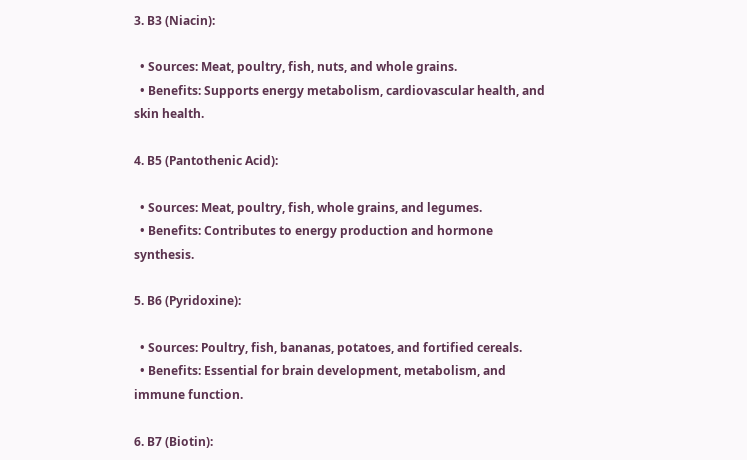3. B3 (Niacin):

  • Sources: Meat, poultry, fish, nuts, and whole grains.
  • Benefits: Supports energy metabolism, cardiovascular health, and skin health.

4. B5 (Pantothenic Acid):

  • Sources: Meat, poultry, fish, whole grains, and legumes.
  • Benefits: Contributes to energy production and hormone synthesis.

5. B6 (Pyridoxine):

  • Sources: Poultry, fish, bananas, potatoes, and fortified cereals.
  • Benefits: Essential for brain development, metabolism, and immune function.

6. B7 (Biotin):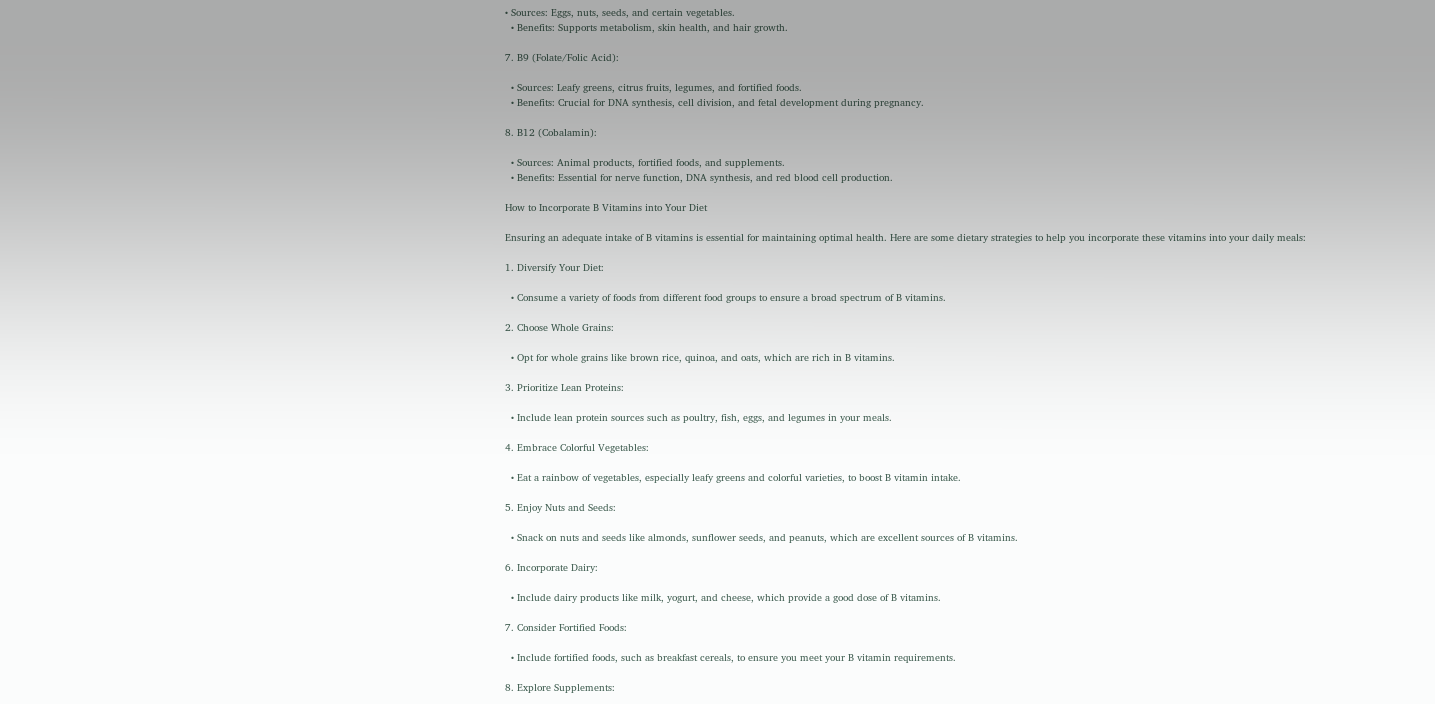• Sources: Eggs, nuts, seeds, and certain vegetables.
  • Benefits: Supports metabolism, skin health, and hair growth.

7. B9 (Folate/Folic Acid):

  • Sources: Leafy greens, citrus fruits, legumes, and fortified foods.
  • Benefits: Crucial for DNA synthesis, cell division, and fetal development during pregnancy.

8. B12 (Cobalamin):

  • Sources: Animal products, fortified foods, and supplements.
  • Benefits: Essential for nerve function, DNA synthesis, and red blood cell production.

How to Incorporate B Vitamins into Your Diet

Ensuring an adequate intake of B vitamins is essential for maintaining optimal health. Here are some dietary strategies to help you incorporate these vitamins into your daily meals:

1. Diversify Your Diet:

  • Consume a variety of foods from different food groups to ensure a broad spectrum of B vitamins.

2. Choose Whole Grains:

  • Opt for whole grains like brown rice, quinoa, and oats, which are rich in B vitamins.

3. Prioritize Lean Proteins:

  • Include lean protein sources such as poultry, fish, eggs, and legumes in your meals.

4. Embrace Colorful Vegetables:

  • Eat a rainbow of vegetables, especially leafy greens and colorful varieties, to boost B vitamin intake.

5. Enjoy Nuts and Seeds:

  • Snack on nuts and seeds like almonds, sunflower seeds, and peanuts, which are excellent sources of B vitamins.

6. Incorporate Dairy:

  • Include dairy products like milk, yogurt, and cheese, which provide a good dose of B vitamins.

7. Consider Fortified Foods:

  • Include fortified foods, such as breakfast cereals, to ensure you meet your B vitamin requirements.

8. Explore Supplements: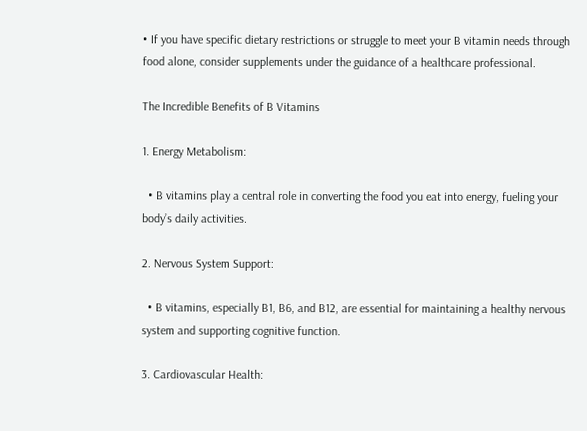• If you have specific dietary restrictions or struggle to meet your B vitamin needs through food alone, consider supplements under the guidance of a healthcare professional.

The Incredible Benefits of B Vitamins

1. Energy Metabolism:

  • B vitamins play a central role in converting the food you eat into energy, fueling your body’s daily activities.

2. Nervous System Support:

  • B vitamins, especially B1, B6, and B12, are essential for maintaining a healthy nervous system and supporting cognitive function.

3. Cardiovascular Health: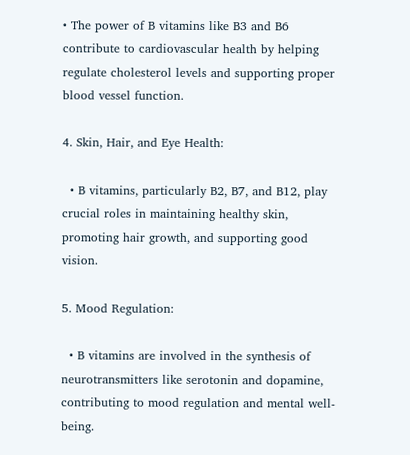• The power of B vitamins like B3 and B6 contribute to cardiovascular health by helping regulate cholesterol levels and supporting proper blood vessel function.

4. Skin, Hair, and Eye Health:

  • B vitamins, particularly B2, B7, and B12, play crucial roles in maintaining healthy skin, promoting hair growth, and supporting good vision.

5. Mood Regulation:

  • B vitamins are involved in the synthesis of neurotransmitters like serotonin and dopamine, contributing to mood regulation and mental well-being.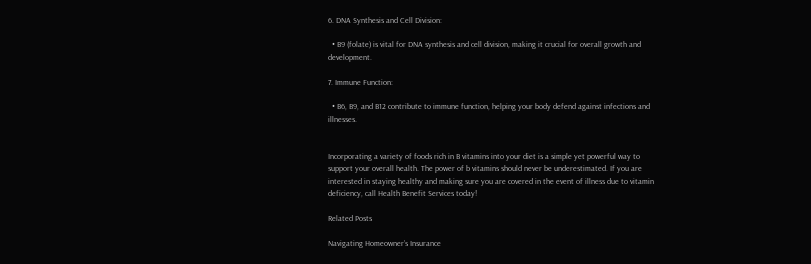6. DNA Synthesis and Cell Division:

  • B9 (folate) is vital for DNA synthesis and cell division, making it crucial for overall growth and development.

7. Immune Function:

  • B6, B9, and B12 contribute to immune function, helping your body defend against infections and illnesses.


Incorporating a variety of foods rich in B vitamins into your diet is a simple yet powerful way to support your overall health. The power of b vitamins should never be underestimated. If you are interested in staying healthy and making sure you are covered in the event of illness due to vitamin deficiency, call Health Benefit Services today!

Related Posts

Navigating Homeowner’s Insurance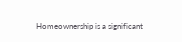Homeownership is a significant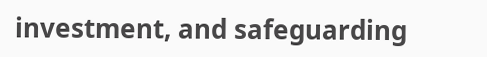investment, and safeguarding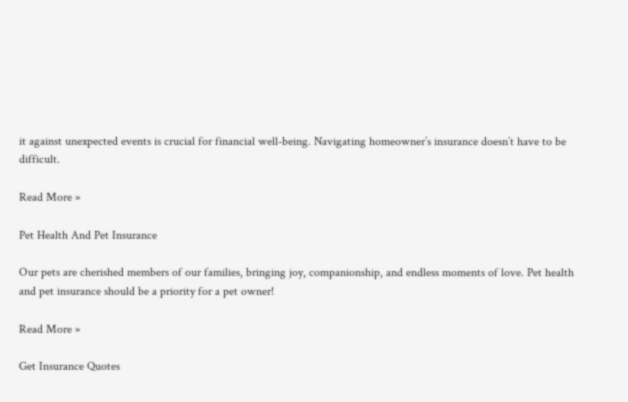it against unexpected events is crucial for financial well-being. Navigating homeowner’s insurance doesn’t have to be difficult.

Read More »

Pet Health And Pet Insurance

Our pets are cherished members of our families, bringing joy, companionship, and endless moments of love. Pet health and pet insurance should be a priority for a pet owner!

Read More »

Get Insurance Quotes